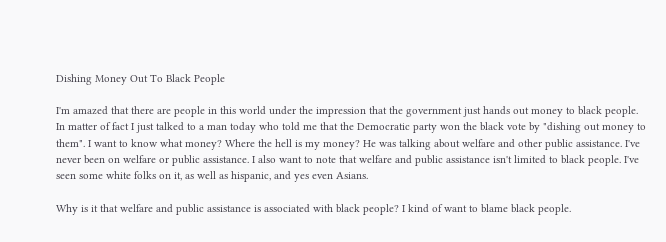Dishing Money Out To Black People

I'm amazed that there are people in this world under the impression that the government just hands out money to black people. In matter of fact I just talked to a man today who told me that the Democratic party won the black vote by "dishing out money to them". I want to know what money? Where the hell is my money? He was talking about welfare and other public assistance. I've never been on welfare or public assistance. I also want to note that welfare and public assistance isn't limited to black people. I've seen some white folks on it, as well as hispanic, and yes even Asians.

Why is it that welfare and public assistance is associated with black people? I kind of want to blame black people.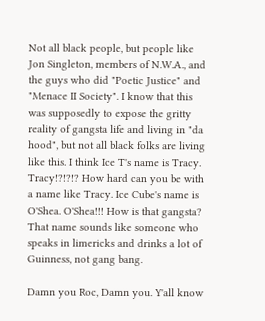Not all black people, but people like Jon Singleton, members of N.W.A., and the guys who did "Poetic Justice" and "Menace II Society". I know that this was supposedly to expose the gritty reality of gangsta life and living in "da hood", but not all black folks are living like this. I think Ice T's name is Tracy. Tracy!?!?!? How hard can you be with a name like Tracy. Ice Cube's name is O'Shea. O'Shea!!! How is that gangsta? That name sounds like someone who speaks in limericks and drinks a lot of Guinness, not gang bang.

Damn you Roc, Damn you. Y'all know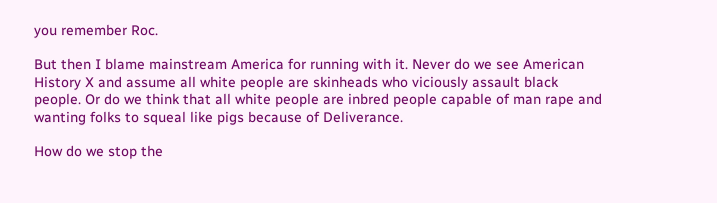you remember Roc.

But then I blame mainstream America for running with it. Never do we see American History X and assume all white people are skinheads who viciously assault black people. Or do we think that all white people are inbred people capable of man rape and wanting folks to squeal like pigs because of Deliverance.

How do we stop the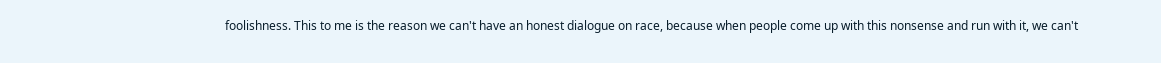foolishness. This to me is the reason we can't have an honest dialogue on race, because when people come up with this nonsense and run with it, we can't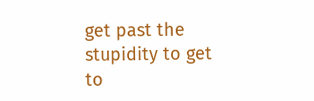get past the stupidity to get to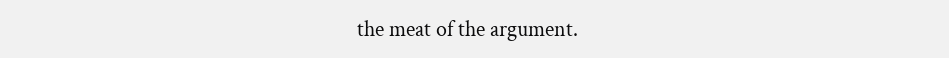the meat of the argument.